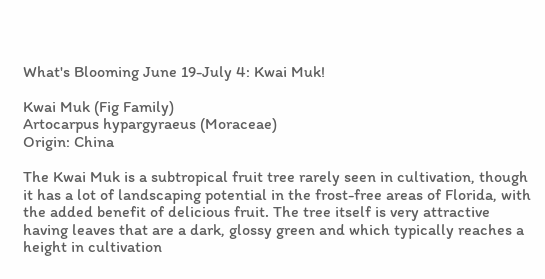What's Blooming June 19-July 4: Kwai Muk!

Kwai Muk (Fig Family)
Artocarpus hypargyraeus (Moraceae)
Origin: China

The Kwai Muk is a subtropical fruit tree rarely seen in cultivation, though it has a lot of landscaping potential in the frost-free areas of Florida, with the added benefit of delicious fruit. The tree itself is very attractive having leaves that are a dark, glossy green and which typically reaches a height in cultivation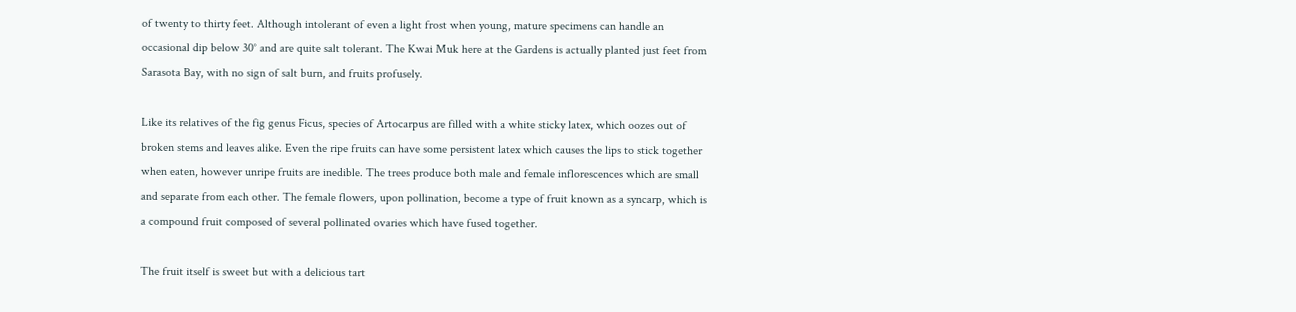of twenty to thirty feet. Although intolerant of even a light frost when young, mature specimens can handle an occasional dip below 30° and are quite salt tolerant. The Kwai Muk here at the Gardens is actually planted just feet from Sarasota Bay, with no sign of salt burn, and fruits profusely.

Like its relatives of the fig genus Ficus, species of Artocarpus are filled with a white sticky latex, which oozes out of broken stems and leaves alike. Even the ripe fruits can have some persistent latex which causes the lips to stick together when eaten, however unripe fruits are inedible. The trees produce both male and female inflorescences which are small and separate from each other. The female flowers, upon pollination, become a type of fruit known as a syncarp, which is a compound fruit composed of several pollinated ovaries which have fused together.

The fruit itself is sweet but with a delicious tart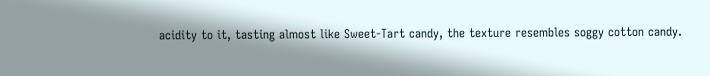acidity to it, tasting almost like Sweet-Tart candy, the texture resembles soggy cotton candy.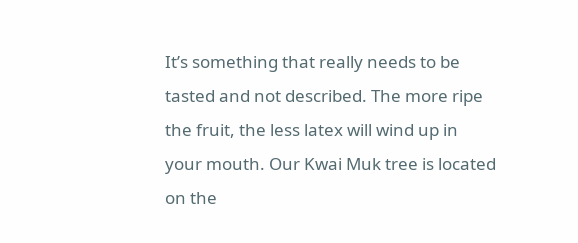It’s something that really needs to be tasted and not described. The more ripe the fruit, the less latex will wind up in your mouth. Our Kwai Muk tree is located on the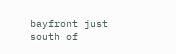bayfront just south of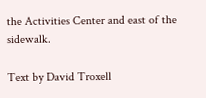the Activities Center and east of the sidewalk.

Text by David Troxell